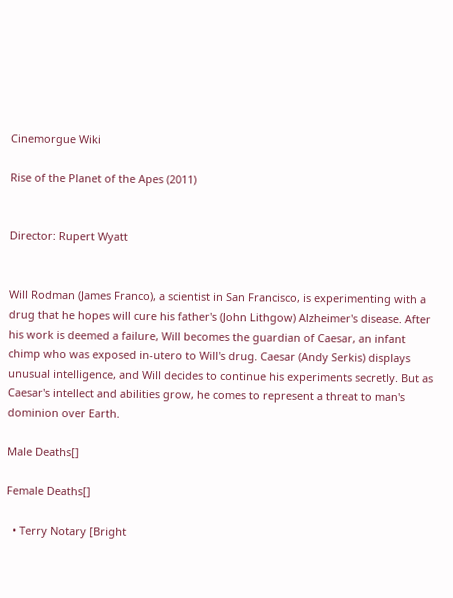Cinemorgue Wiki

Rise of the Planet of the Apes (2011)


Director: Rupert Wyatt


Will Rodman (James Franco), a scientist in San Francisco, is experimenting with a drug that he hopes will cure his father's (John Lithgow) Alzheimer's disease. After his work is deemed a failure, Will becomes the guardian of Caesar, an infant chimp who was exposed in-utero to Will's drug. Caesar (Andy Serkis) displays unusual intelligence, and Will decides to continue his experiments secretly. But as Caesar's intellect and abilities grow, he comes to represent a threat to man's dominion over Earth.

Male Deaths[]

Female Deaths[]

  • Terry Notary [Bright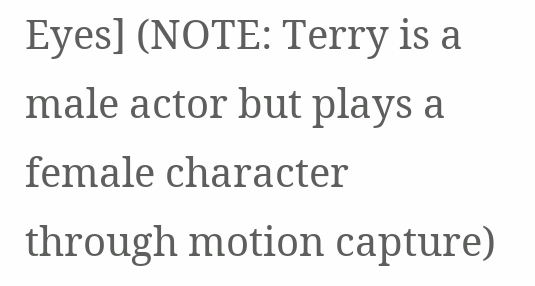Eyes] (NOTE: Terry is a male actor but plays a female character through motion capture)